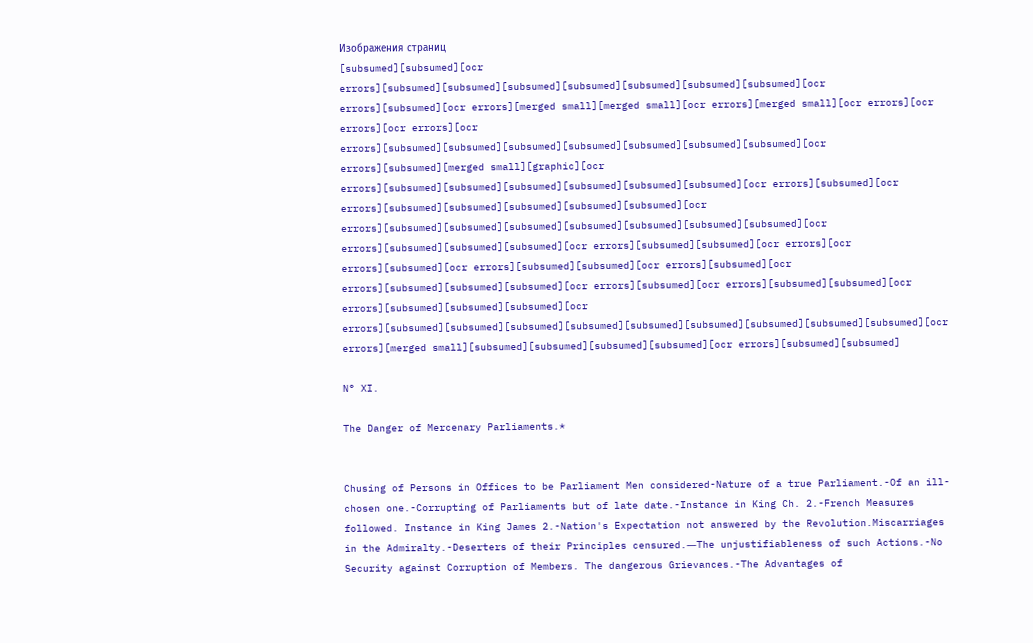Изображения страниц
[subsumed][subsumed][ocr errors][subsumed][subsumed][subsumed][subsumed][subsumed][subsumed][subsumed][ocr errors][subsumed][ocr errors][merged small][merged small][ocr errors][merged small][ocr errors][ocr errors][ocr errors][ocr errors][subsumed][subsumed][subsumed][subsumed][subsumed][subsumed][subsumed][ocr errors][subsumed][merged small][graphic][ocr errors][subsumed][subsumed][subsumed][subsumed][subsumed][subsumed][ocr errors][subsumed][ocr errors][subsumed][subsumed][subsumed][subsumed][subsumed][ocr errors][subsumed][subsumed][subsumed][subsumed][subsumed][subsumed][subsumed][ocr errors][subsumed][subsumed][subsumed][ocr errors][subsumed][subsumed][ocr errors][ocr errors][subsumed][ocr errors][subsumed][subsumed][ocr errors][subsumed][ocr errors][subsumed][subsumed][subsumed][ocr errors][subsumed][ocr errors][subsumed][subsumed][ocr errors][subsumed][subsumed][subsumed][ocr errors][subsumed][subsumed][subsumed][subsumed][subsumed][subsumed][subsumed][subsumed][subsumed][ocr errors][merged small][subsumed][subsumed][subsumed][subsumed][ocr errors][subsumed][subsumed]

N° XI.

The Danger of Mercenary Parliaments.*


Chusing of Persons in Offices to be Parliament Men considered-Nature of a true Parliament.-Of an ill-chosen one.-Corrupting of Parliaments but of late date.-Instance in King Ch. 2.-French Measures followed. Instance in King James 2.-Nation's Expectation not answered by the Revolution.Miscarriages in the Admiralty.-Deserters of their Principles censured.―The unjustifiableness of such Actions.-No Security against Corruption of Members. The dangerous Grievances.-The Advantages of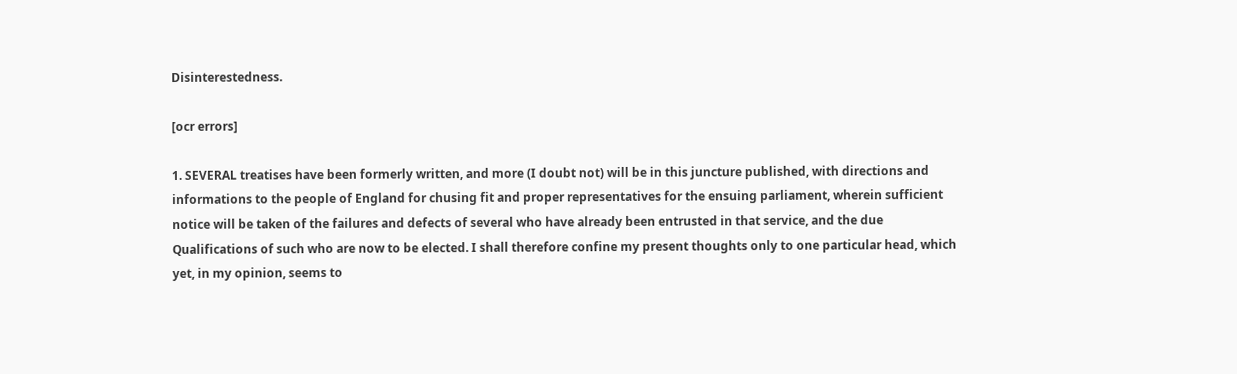Disinterestedness.

[ocr errors]

1. SEVERAL treatises have been formerly written, and more (I doubt not) will be in this juncture published, with directions and informations to the people of England for chusing fit and proper representatives for the ensuing parliament, wherein sufficient notice will be taken of the failures and defects of several who have already been entrusted in that service, and the due Qualifications of such who are now to be elected. I shall therefore confine my present thoughts only to one particular head, which yet, in my opinion, seems to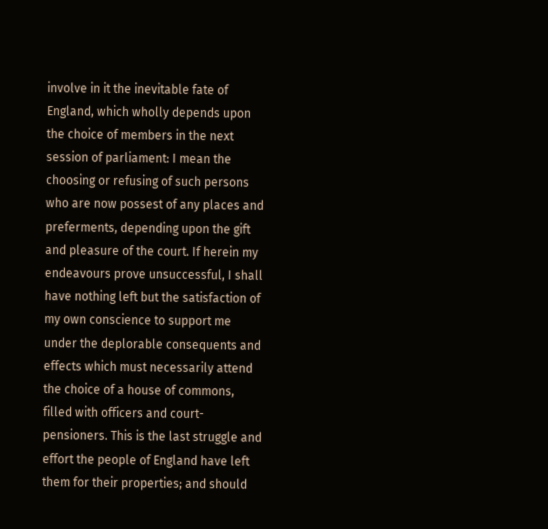involve in it the inevitable fate of England, which wholly depends upon the choice of members in the next session of parliament: I mean the choosing or refusing of such persons who are now possest of any places and preferments, depending upon the gift and pleasure of the court. If herein my endeavours prove unsuccessful, I shall have nothing left but the satisfaction of my own conscience to support me under the deplorable consequents and effects which must necessarily attend the choice of a house of commons, filled with officers and court-pensioners. This is the last struggle and effort the people of England have left them for their properties; and should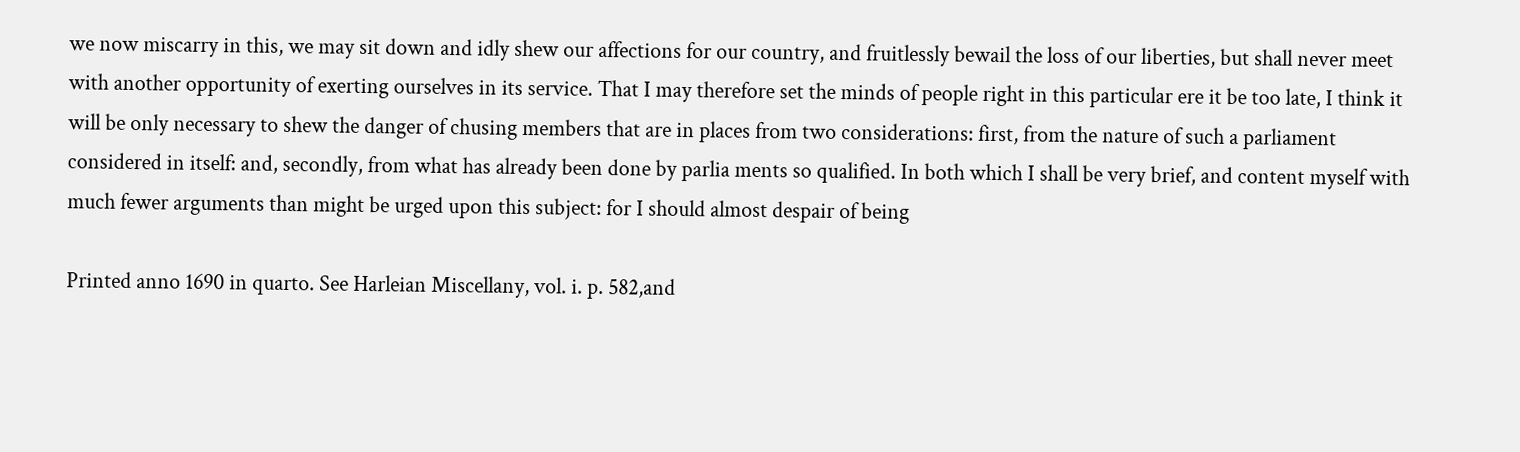we now miscarry in this, we may sit down and idly shew our affections for our country, and fruitlessly bewail the loss of our liberties, but shall never meet with another opportunity of exerting ourselves in its service. That I may therefore set the minds of people right in this particular ere it be too late, I think it will be only necessary to shew the danger of chusing members that are in places from two considerations: first, from the nature of such a parliament considered in itself: and, secondly, from what has already been done by parlia ments so qualified. In both which I shall be very brief, and content myself with much fewer arguments than might be urged upon this subject: for I should almost despair of being

Printed anno 1690 in quarto. See Harleian Miscellany, vol. i. p. 582,and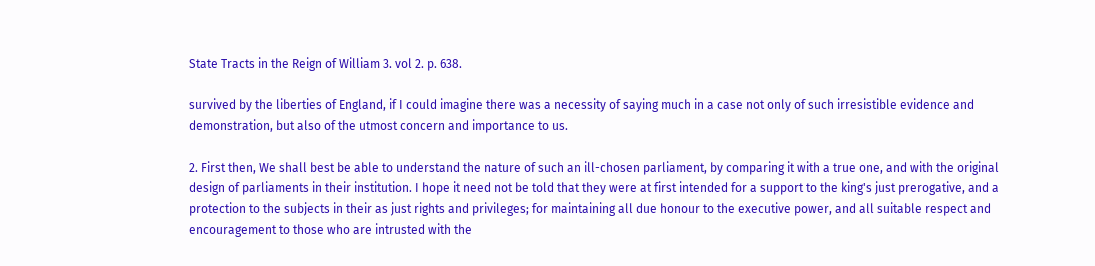State Tracts in the Reign of William 3. vol 2. p. 638.

survived by the liberties of England, if I could imagine there was a necessity of saying much in a case not only of such irresistible evidence and demonstration, but also of the utmost concern and importance to us.

2. First then, We shall best be able to understand the nature of such an ill-chosen parliament, by comparing it with a true one, and with the original design of parliaments in their institution. I hope it need not be told that they were at first intended for a support to the king's just prerogative, and a protection to the subjects in their as just rights and privileges; for maintaining all due honour to the executive power, and all suitable respect and encouragement to those who are intrusted with the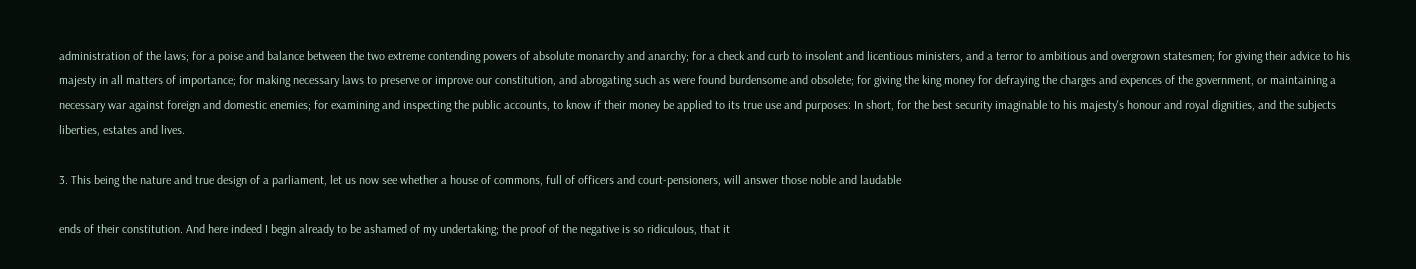administration of the laws; for a poise and balance between the two extreme contending powers of absolute monarchy and anarchy; for a check and curb to insolent and licentious ministers, and a terror to ambitious and overgrown statesmen; for giving their advice to his majesty in all matters of importance; for making necessary laws to preserve or improve our constitution, and abrogating such as were found burdensome and obsolete; for giving the king money for defraying the charges and expences of the government, or maintaining a necessary war against foreign and domestic enemies; for examining and inspecting the public accounts, to know if their money be applied to its true use and purposes: In short, for the best security imaginable to his majesty's honour and royal dignities, and the subjects liberties, estates and lives.

3. This being the nature and true design of a parliament, let us now see whether a house of commons, full of officers and court-pensioners, will answer those noble and laudable

ends of their constitution. And here indeed I begin already to be ashamed of my undertaking; the proof of the negative is so ridiculous, that it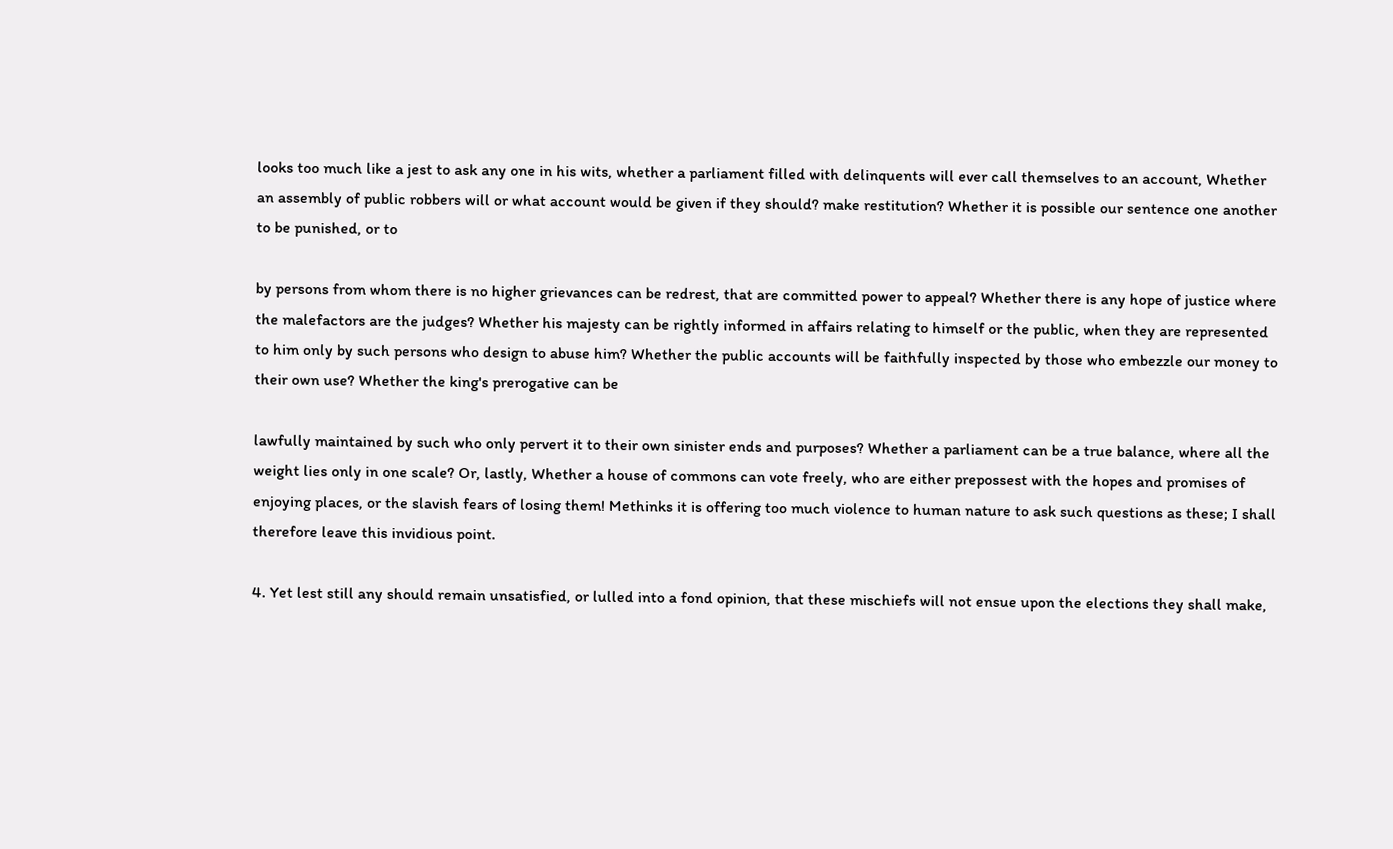looks too much like a jest to ask any one in his wits, whether a parliament filled with delinquents will ever call themselves to an account, Whether an assembly of public robbers will or what account would be given if they should? make restitution? Whether it is possible our sentence one another to be punished, or to

by persons from whom there is no higher grievances can be redrest, that are committed power to appeal? Whether there is any hope of justice where the malefactors are the judges? Whether his majesty can be rightly informed in affairs relating to himself or the public, when they are represented to him only by such persons who design to abuse him? Whether the public accounts will be faithfully inspected by those who embezzle our money to their own use? Whether the king's prerogative can be

lawfully maintained by such who only pervert it to their own sinister ends and purposes? Whether a parliament can be a true balance, where all the weight lies only in one scale? Or, lastly, Whether a house of commons can vote freely, who are either prepossest with the hopes and promises of enjoying places, or the slavish fears of losing them! Methinks it is offering too much violence to human nature to ask such questions as these; I shall therefore leave this invidious point.

4. Yet lest still any should remain unsatisfied, or lulled into a fond opinion, that these mischiefs will not ensue upon the elections they shall make,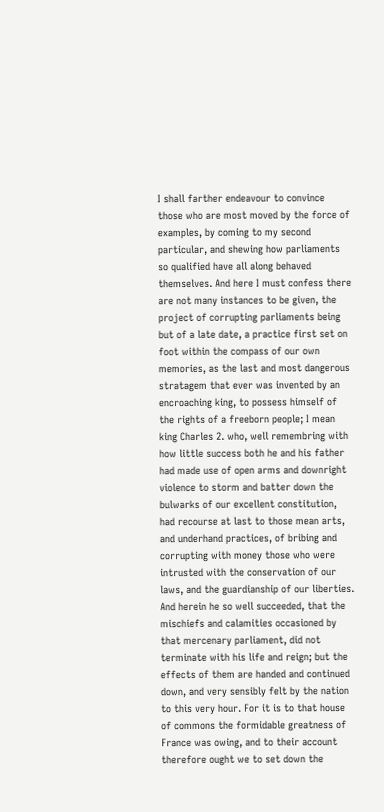I shall farther endeavour to convince those who are most moved by the force of examples, by coming to my second particular, and shewing how parliaments so qualified have all along behaved themselves. And here I must confess there are not many instances to be given, the project of corrupting parliaments being but of a late date, a practice first set on foot within the compass of our own memories, as the last and most dangerous stratagem that ever was invented by an encroaching king, to possess himself of the rights of a freeborn people; I mean king Charles 2. who, well remembring with how little success both he and his father had made use of open arms and downright violence to storm and batter down the bulwarks of our excellent constitution, had recourse at last to those mean arts, and underhand practices, of bribing and corrupting with money those who were intrusted with the conservation of our laws, and the guardianship of our liberties. And herein he so well succeeded, that the mischiefs and calamities occasioned by that mercenary parliament, did not terminate with his life and reign; but the effects of them are handed and continued down, and very sensibly felt by the nation to this very hour. For it is to that house of commons the formidable greatness of France was owing, and to their account therefore ought we to set down the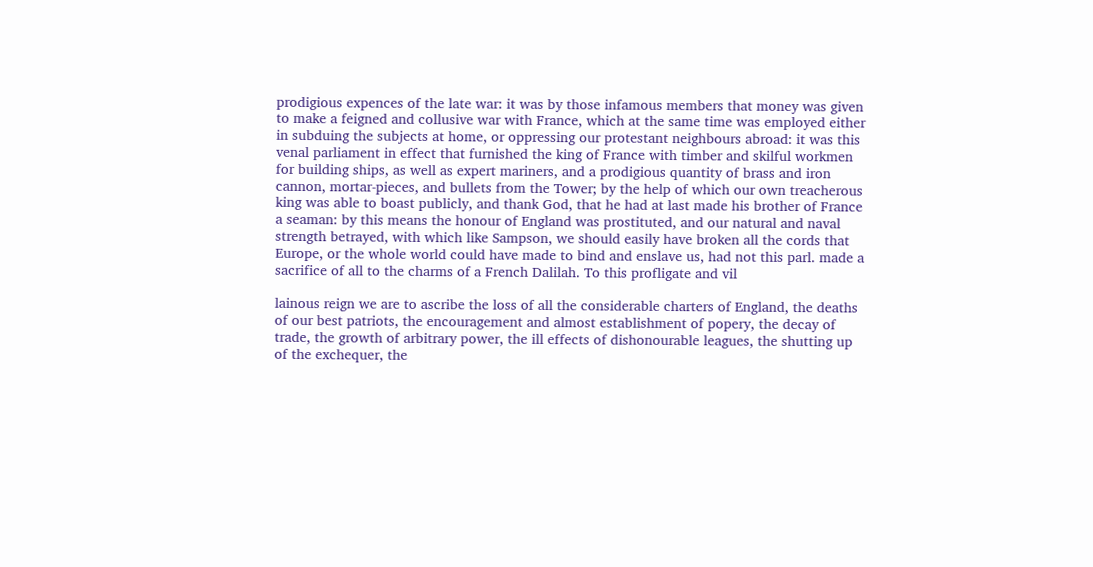prodigious expences of the late war: it was by those infamous members that money was given to make a feigned and collusive war with France, which at the same time was employed either in subduing the subjects at home, or oppressing our protestant neighbours abroad: it was this venal parliament in effect that furnished the king of France with timber and skilful workmen for building ships, as well as expert mariners, and a prodigious quantity of brass and iron cannon, mortar-pieces, and bullets from the Tower; by the help of which our own treacherous king was able to boast publicly, and thank God, that he had at last made his brother of France a seaman: by this means the honour of England was prostituted, and our natural and naval strength betrayed, with which like Sampson, we should easily have broken all the cords that Europe, or the whole world could have made to bind and enslave us, had not this parl. made a sacrifice of all to the charms of a French Dalilah. To this profligate and vil

lainous reign we are to ascribe the loss of all the considerable charters of England, the deaths of our best patriots, the encouragement and almost establishment of popery, the decay of trade, the growth of arbitrary power, the ill effects of dishonourable leagues, the shutting up of the exchequer, the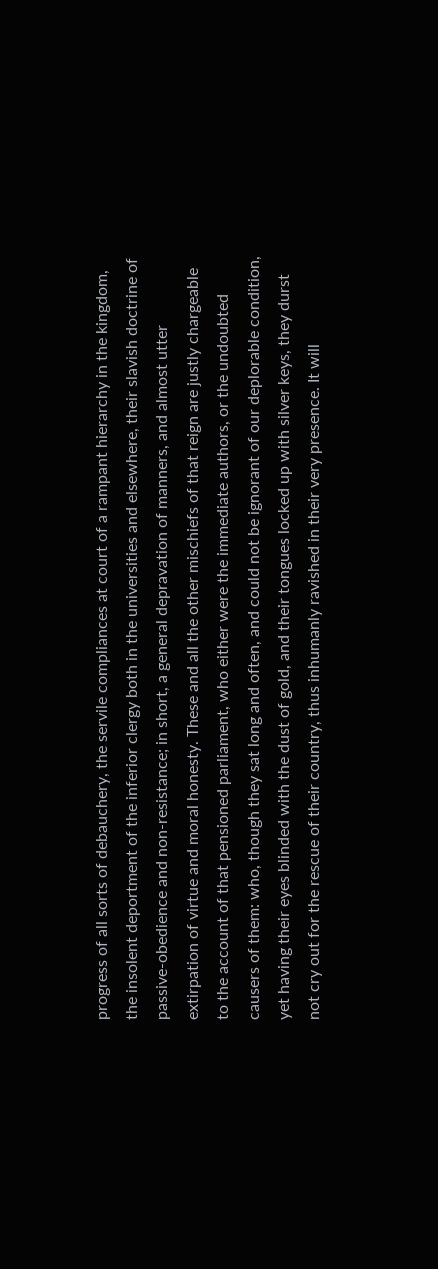progress of all sorts of debauchery, the servile compliances at court of a rampant hierarchy in the kingdom, the insolent deportment of the inferior clergy both in the universities and elsewhere, their slavish doctrine of passive-obedience and non-resistance; in short, a general depravation of manners, and almost utter extirpation of virtue and moral honesty. These and all the other mischiefs of that reign are justly chargeable to the account of that pensioned parliament, who either were the immediate authors, or the undoubted causers of them: who, though they sat long and often, and could not be ignorant of our deplorable condition, yet having their eyes blinded with the dust of gold, and their tongues locked up with silver keys, they durst not cry out for the rescue of their country, thus inhumanly ravished in their very presence. It will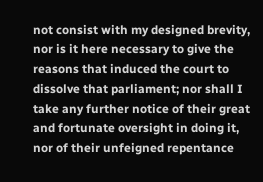not consist with my designed brevity, nor is it here necessary to give the reasons that induced the court to dissolve that parliament; nor shall I take any further notice of their great and fortunate oversight in doing it, nor of their unfeigned repentance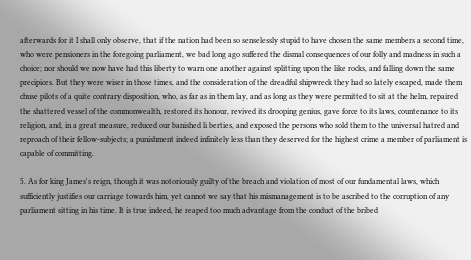afterwards for it I shall only observe, that if the nation had been so senselessly stupid to have chosen the same members a second time, who were pensioners in the foregoing parliament, we bad long ago suffered the dismal consequences of our folly and madness in such a choice; nor should we now have had this liberty to warn one another against splitting upon the like rocks, and falling down the same precipices. But they were wiser in those times, and the consideration of the dreadful shipwreck they had so lately escaped, made them chuse pilots of a quite contrary disposition, who, as far as in them lay, and as long as they were permitted to sit at the helm, repaired the shattered vessel of the commonwealth, restored its honour, revived its drooping genius, gave force to its laws, countenance to its religion, and, in a great measure, reduced our banished li berties, and exposed the persons who sold them to the universal hatred and reproach of their fellow-subjects; a punishment indeed infinitely less than they deserved for the highest crime a member of parliament is capable of committing.

5. As for king James's reign, though it was notoriously guilty of the breach and violation of most of our fundamental laws, which sufficiently justifies our carriage towards him, yet cannot we say that his mismanagement is to be ascribed to the corruption of any parliament sitting in his time. It is true indeed, he reaped too much advantage from the conduct of the bribed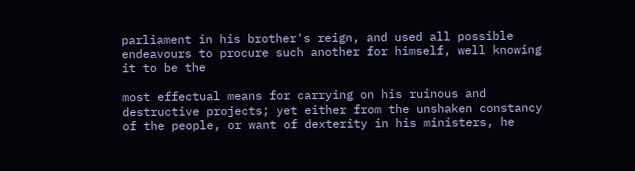parliament in his brother's reign, and used all possible endeavours to procure such another for himself, well knowing it to be the

most effectual means for carrying on his ruinous and destructive projects; yet either from the unshaken constancy of the people, or want of dexterity in his ministers, he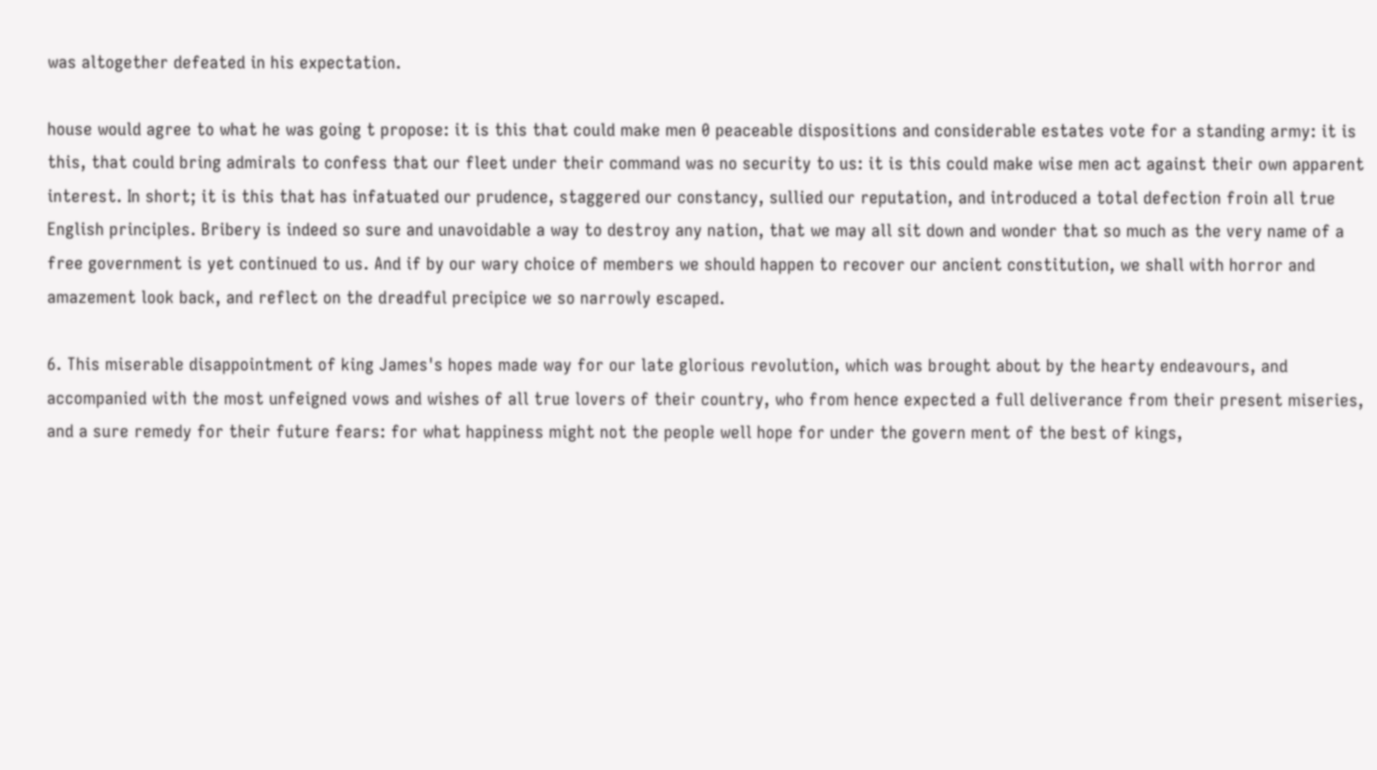was altogether defeated in his expectation.

house would agree to what he was going t propose: it is this that could make men 0 peaceable dispositions and considerable estates vote for a standing army: it is this, that could bring admirals to confess that our fleet under their command was no security to us: it is this could make wise men act against their own apparent interest. In short; it is this that has infatuated our prudence, staggered our constancy, sullied our reputation, and introduced a total defection froin all true English principles. Bribery is indeed so sure and unavoidable a way to destroy any nation, that we may all sit down and wonder that so much as the very name of a free government is yet continued to us. And if by our wary choice of members we should happen to recover our ancient constitution, we shall with horror and amazement look back, and reflect on the dreadful precipice we so narrowly escaped.

6. This miserable disappointment of king James's hopes made way for our late glorious revolution, which was brought about by the hearty endeavours, and accompanied with the most unfeigned vows and wishes of all true lovers of their country, who from hence expected a full deliverance from their present miseries, and a sure remedy for their future fears: for what happiness might not the people well hope for under the govern ment of the best of kings,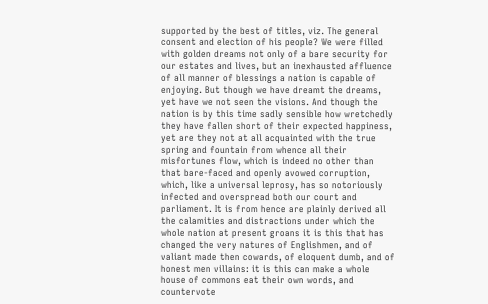supported by the best of titles, viz. The general consent and election of his people? We were filled with golden dreams not only of a bare security for our estates and lives, but an inexhausted affluence of all manner of blessings a nation is capable of enjoying. But though we have dreamt the dreams, yet have we not seen the visions. And though the nation is by this time sadly sensible how wretchedly they have fallen short of their expected happiness, yet are they not at all acquainted with the true spring and fountain from whence all their misfortunes flow, which is indeed no other than that bare-faced and openly avowed corruption, which, like a universal leprosy, has so notoriously infected and overspread both our court and parliament. It is from hence are plainly derived all the calamities and distractions under which the whole nation at present groans it is this that has changed the very natures of Englishmen, and of valiant made then cowards, of eloquent dumb, and of honest men villains: it is this can make a whole house of commons eat their own words, and countervote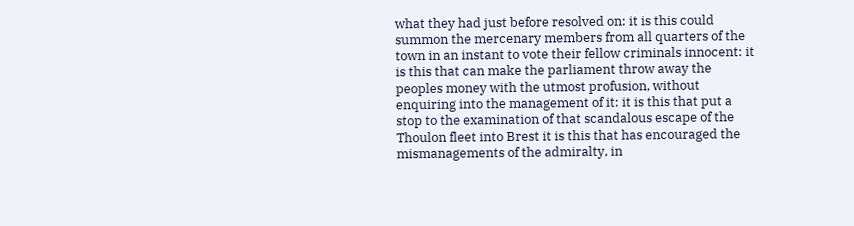what they had just before resolved on: it is this could summon the mercenary members from all quarters of the town in an instant to vote their fellow criminals innocent: it is this that can make the parliament throw away the peoples money with the utmost profusion, without enquiring into the management of it: it is this that put a stop to the examination of that scandalous escape of the Thoulon fleet into Brest it is this that has encouraged the mismanagements of the admiralty, in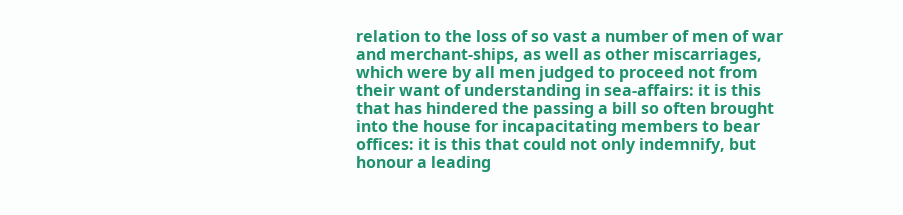relation to the loss of so vast a number of men of war and merchant-ships, as well as other miscarriages, which were by all men judged to proceed not from their want of understanding in sea-affairs: it is this that has hindered the passing a bill so often brought into the house for incapacitating members to bear offices: it is this that could not only indemnify, but honour a leading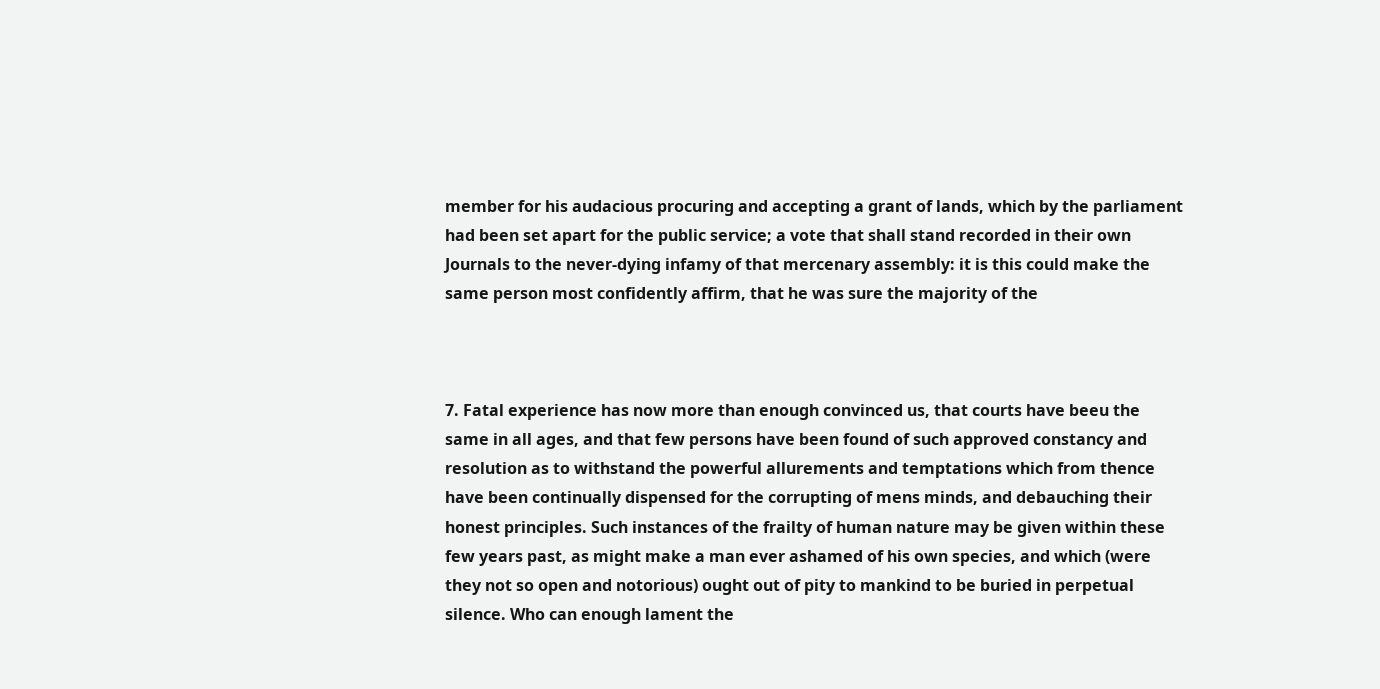member for his audacious procuring and accepting a grant of lands, which by the parliament had been set apart for the public service; a vote that shall stand recorded in their own Journals to the never-dying infamy of that mercenary assembly: it is this could make the same person most confidently affirm, that he was sure the majority of the



7. Fatal experience has now more than enough convinced us, that courts have beeu the same in all ages, and that few persons have been found of such approved constancy and resolution as to withstand the powerful allurements and temptations which from thence have been continually dispensed for the corrupting of mens minds, and debauching their honest principles. Such instances of the frailty of human nature may be given within these few years past, as might make a man ever ashamed of his own species, and which (were they not so open and notorious) ought out of pity to mankind to be buried in perpetual silence. Who can enough lament the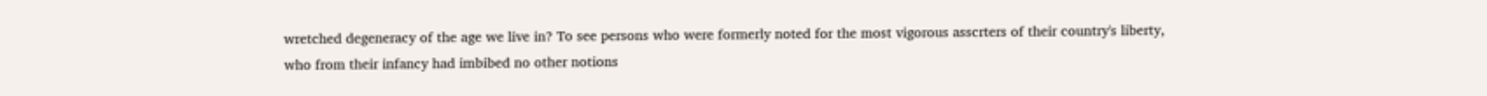wretched degeneracy of the age we live in? To see persons who were formerly noted for the most vigorous asscrters of their country's liberty, who from their infancy had imbibed no other notions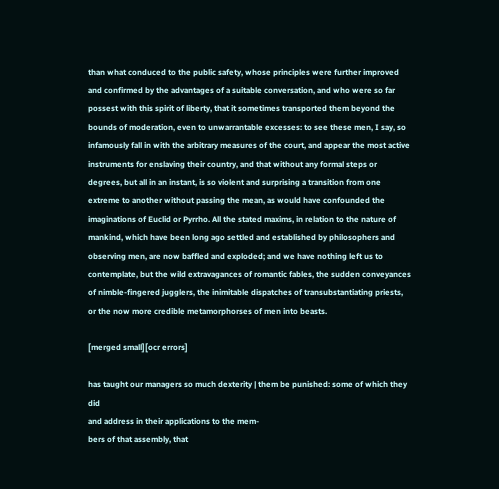than what conduced to the public safety, whose principles were further improved and confirmed by the advantages of a suitable conversation, and who were so far possest with this spirit of liberty, that it sometimes transported them beyond the bounds of moderation, even to unwarrantable excesses: to see these men, I say, so infamously fall in with the arbitrary measures of the court, and appear the most active instruments for enslaving their country, and that without any formal steps or degrees, but all in an instant, is so violent and surprising a transition from one extreme to another without passing the mean, as would have confounded the imaginations of Euclid or Pyrrho. All the stated maxims, in relation to the nature of mankind, which have been long ago settled and established by philosophers and observing men, are now baffled and exploded; and we have nothing left us to contemplate, but the wild extravagances of romantic fables, the sudden conveyances of nimble-fingered jugglers, the inimitable dispatches of transubstantiating priests, or the now more credible metamorphorses of men into beasts.

[merged small][ocr errors]

has taught our managers so much dexterity | them be punished: some of which they did
and address in their applications to the mem-
bers of that assembly, that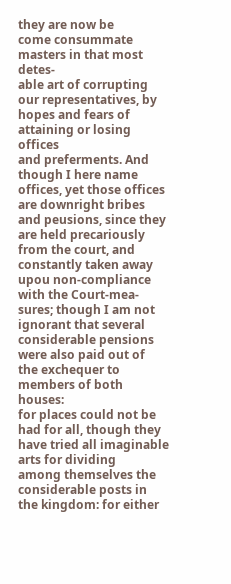they are now be
come consummate masters in that most detes-
able art of corrupting our representatives, by
hopes and fears of attaining or losing offices
and preferments. And though I here name
offices, yet those offices are downright bribes
and peusions, since they are held precariously
from the court, and constantly taken away
upou non-compliance with the Court-mea-
sures; though I am not ignorant that several
considerable pensions were also paid out of
the exchequer to members of both houses:
for places could not be had for all, though they
have tried all imaginable arts for dividing
among themselves the considerable posts in
the kingdom: for either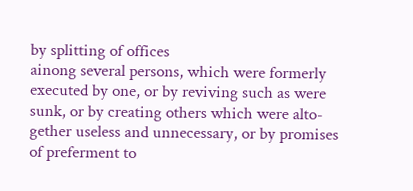by splitting of offices
ainong several persons, which were formerly
executed by one, or by reviving such as were
sunk, or by creating others which were alto-
gether useless and unnecessary, or by promises
of preferment to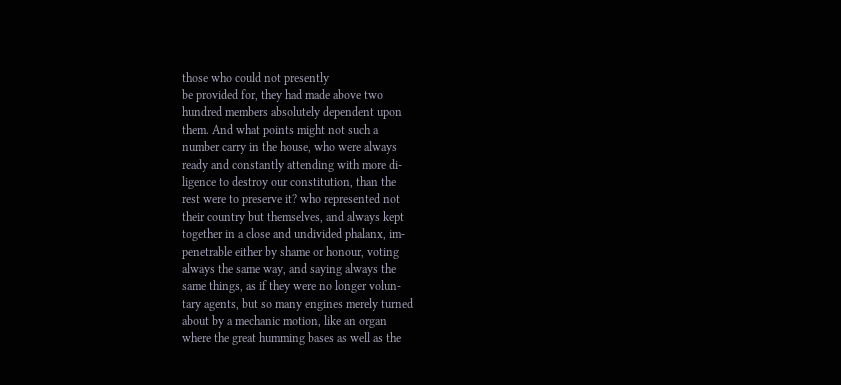those who could not presently
be provided for, they had made above two
hundred members absolutely dependent upon
them. And what points might not such a
number carry in the house, who were always
ready and constantly attending with more di-
ligence to destroy our constitution, than the
rest were to preserve it? who represented not
their country but themselves, and always kept
together in a close and undivided phalanx, im-
penetrable either by shame or honour, voting
always the same way, and saying always the
same things, as if they were no longer volun-
tary agents, but so many engines merely turned
about by a mechanic motion, like an organ
where the great humming bases as well as the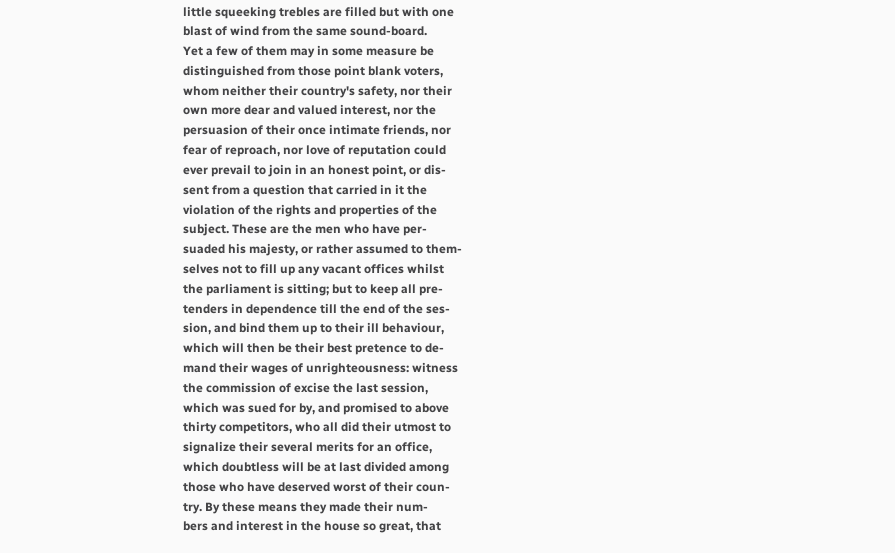little squeeking trebles are filled but with one
blast of wind from the same sound-board.
Yet a few of them may in some measure be
distinguished from those point blank voters,
whom neither their country's safety, nor their
own more dear and valued interest, nor the
persuasion of their once intimate friends, nor
fear of reproach, nor love of reputation could
ever prevail to join in an honest point, or dis-
sent from a question that carried in it the
violation of the rights and properties of the
subject. These are the men who have per-
suaded his majesty, or rather assumed to them-
selves not to fill up any vacant offices whilst
the parliament is sitting; but to keep all pre-
tenders in dependence till the end of the ses-
sion, and bind them up to their ill behaviour,
which will then be their best pretence to de-
mand their wages of unrighteousness: witness
the commission of excise the last session,
which was sued for by, and promised to above
thirty competitors, who all did their utmost to
signalize their several merits for an office,
which doubtless will be at last divided among
those who have deserved worst of their coun-
try. By these means they made their num-
bers and interest in the house so great, that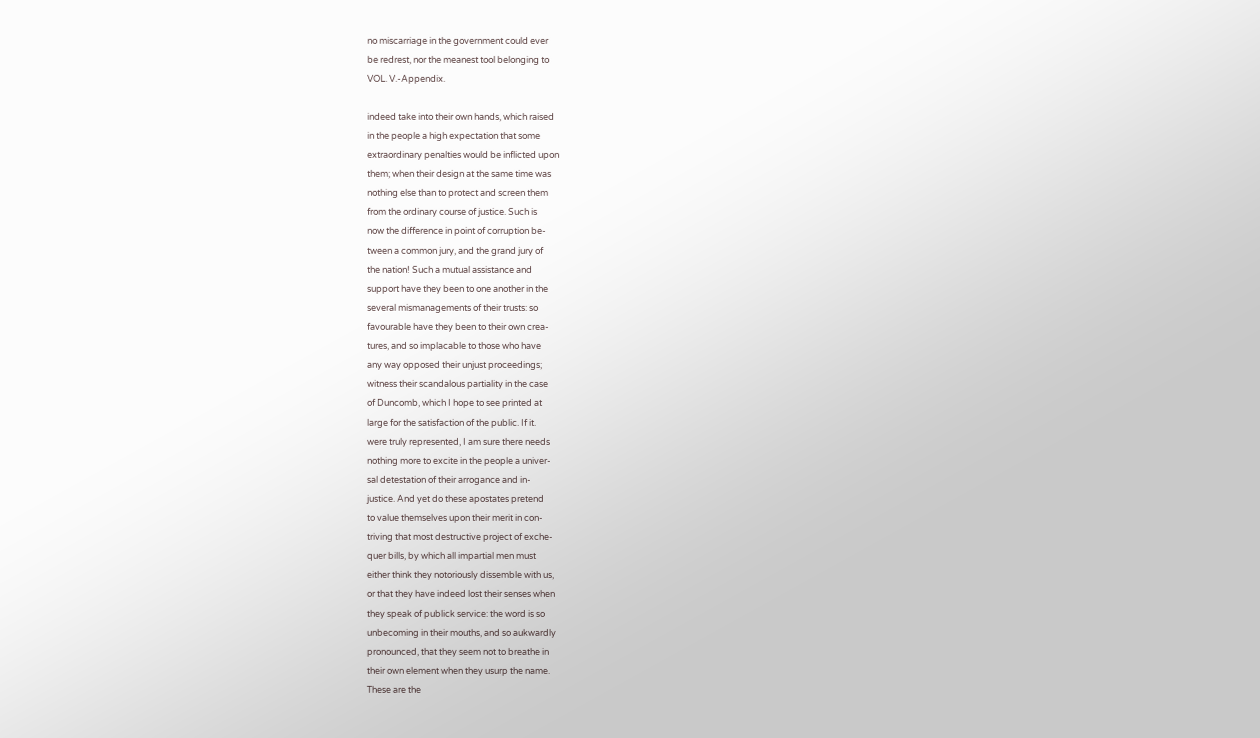no miscarriage in the government could ever
be redrest, nor the meanest tool belonging to
VOL. V.-Appendix.

indeed take into their own hands, which raised
in the people a high expectation that some
extraordinary penalties would be inflicted upon
them; when their design at the same time was
nothing else than to protect and screen them
from the ordinary course of justice. Such is
now the difference in point of corruption be-
tween a common jury, and the grand jury of
the nation! Such a mutual assistance and
support have they been to one another in the
several mismanagements of their trusts: so
favourable have they been to their own crea-
tures, and so implacable to those who have
any way opposed their unjust proceedings;
witness their scandalous partiality in the case
of Duncomb, which I hope to see printed at
large for the satisfaction of the public. If it.
were truly represented, I am sure there needs
nothing more to excite in the people a univer-
sal detestation of their arrogance and in-
justice. And yet do these apostates pretend
to value themselves upon their merit in con-
triving that most destructive project of exche-
quer bills, by which all impartial men must
either think they notoriously dissemble with us,
or that they have indeed lost their senses when
they speak of publick service: the word is so
unbecoming in their mouths, and so aukwardly
pronounced, that they seem not to breathe in
their own element when they usurp the name.
These are the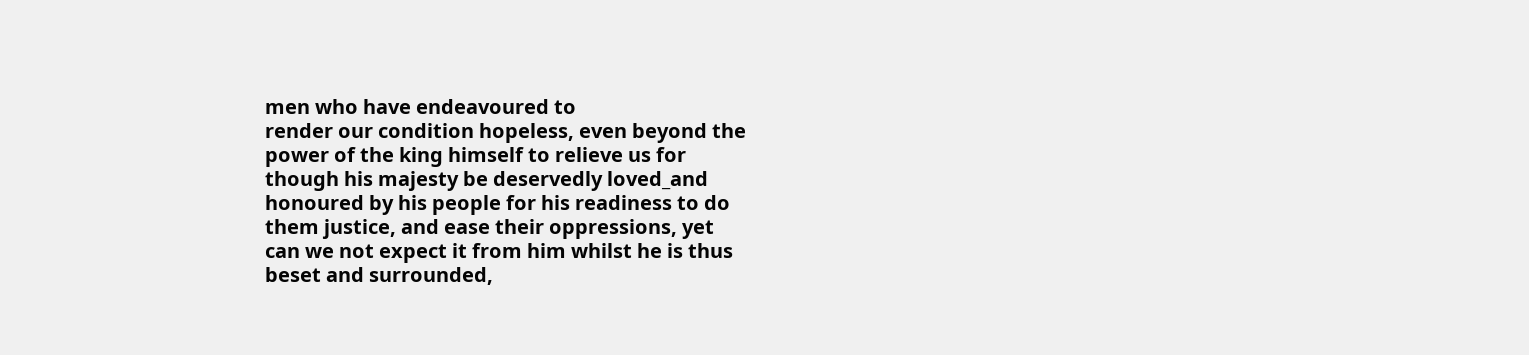men who have endeavoured to
render our condition hopeless, even beyond the
power of the king himself to relieve us for
though his majesty be deservedly loved_and
honoured by his people for his readiness to do
them justice, and ease their oppressions, yet
can we not expect it from him whilst he is thus
beset and surrounded,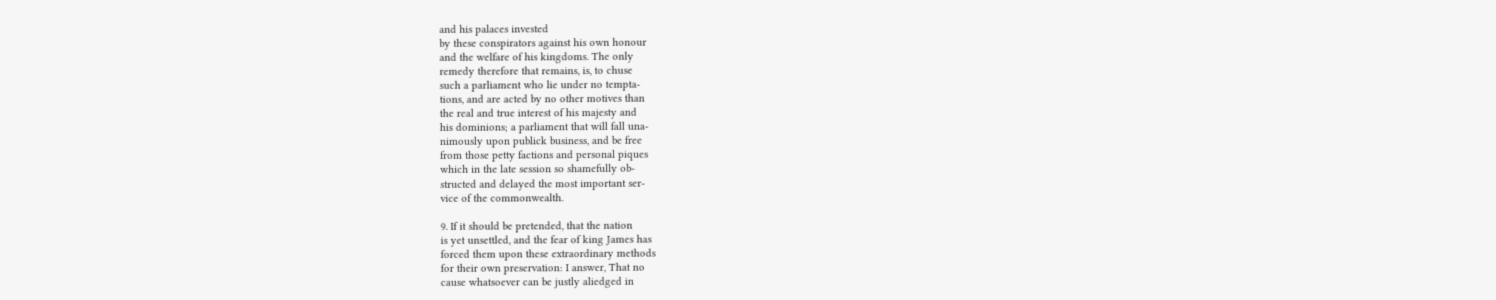and his palaces invested
by these conspirators against his own honour
and the welfare of his kingdoms. The only
remedy therefore that remains, is, to chuse
such a parliament who lie under no tempta-
tions, and are acted by no other motives than
the real and true interest of his majesty and
his dominions; a parliament that will fall una-
nimously upon publick business, and be free
from those petty factions and personal piques
which in the late session so shamefully ob-
structed and delayed the most important ser-
vice of the commonwealth.

9. If it should be pretended, that the nation
is yet unsettled, and the fear of king James has
forced them upon these extraordinary methods
for their own preservation: I answer, That no
cause whatsoever can be justly aliedged in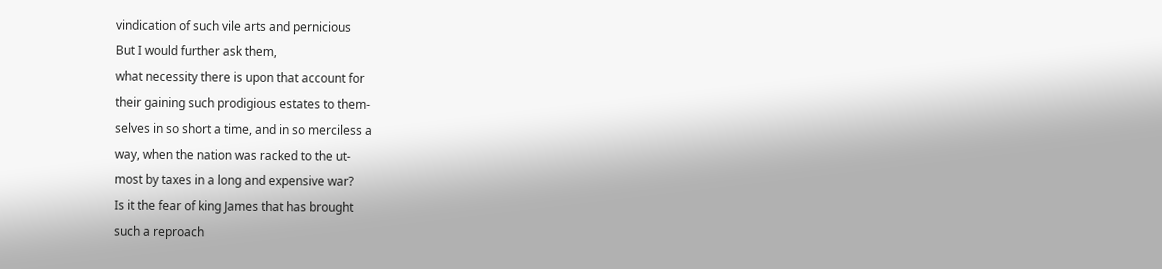vindication of such vile arts and pernicious
But I would further ask them,
what necessity there is upon that account for
their gaining such prodigious estates to them-
selves in so short a time, and in so merciless a
way, when the nation was racked to the ut-
most by taxes in a long and expensive war?
Is it the fear of king James that has brought
such a reproach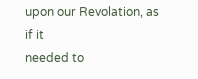upon our Revolation, as if it
needed to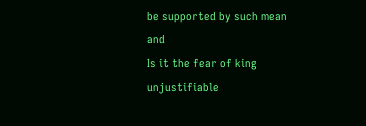be supported by such mean and
Is it the fear of king
unjustifiable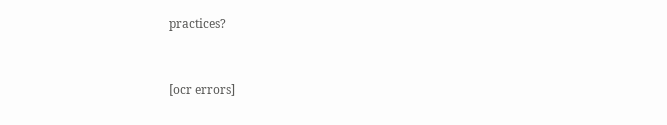practices?


[ocr errors]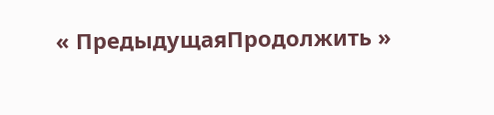« ПредыдущаяПродолжить »